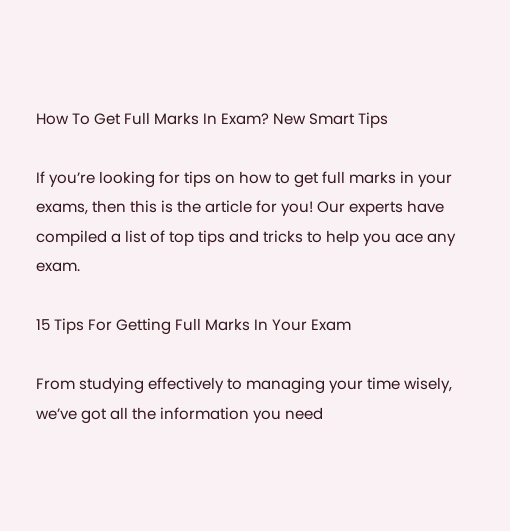How To Get Full Marks In Exam? New Smart Tips

If you’re looking for tips on how to get full marks in your exams, then this is the article for you! Our experts have compiled a list of top tips and tricks to help you ace any exam.

15 Tips For Getting Full Marks In Your Exam

From studying effectively to managing your time wisely, we’ve got all the information you need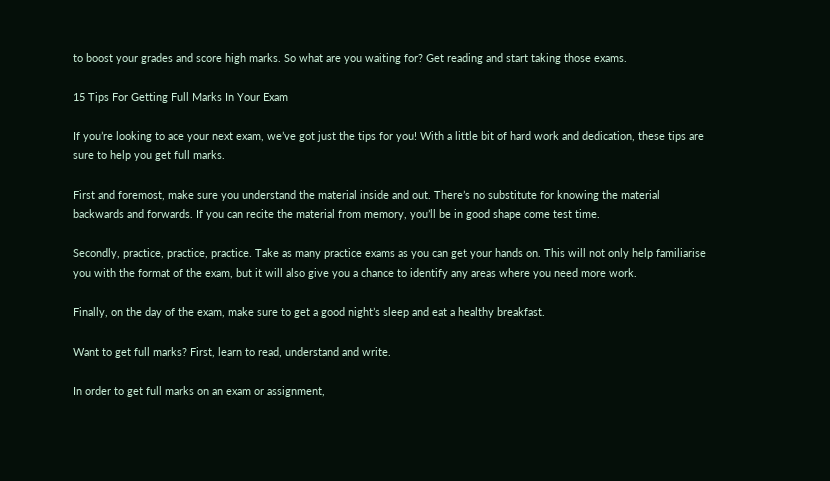to boost your grades and score high marks. So what are you waiting for? Get reading and start taking those exams.

15 Tips For Getting Full Marks In Your Exam

If you’re looking to ace your next exam, we’ve got just the tips for you! With a little bit of hard work and dedication, these tips are sure to help you get full marks.

First and foremost, make sure you understand the material inside and out. There’s no substitute for knowing the material backwards and forwards. If you can recite the material from memory, you’ll be in good shape come test time.

Secondly, practice, practice, practice. Take as many practice exams as you can get your hands on. This will not only help familiarise you with the format of the exam, but it will also give you a chance to identify any areas where you need more work.

Finally, on the day of the exam, make sure to get a good night’s sleep and eat a healthy breakfast.

Want to get full marks? First, learn to read, understand and write.

In order to get full marks on an exam or assignment,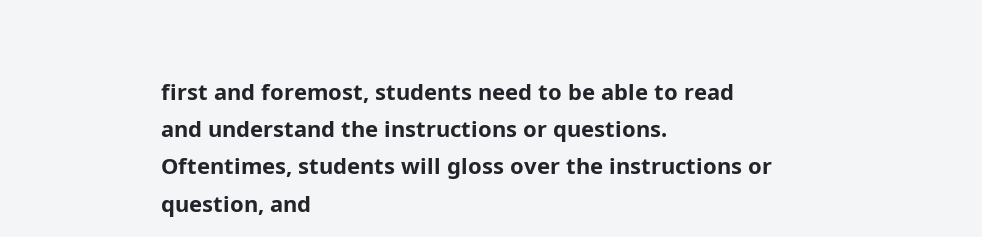first and foremost, students need to be able to read and understand the instructions or questions. Oftentimes, students will gloss over the instructions or question, and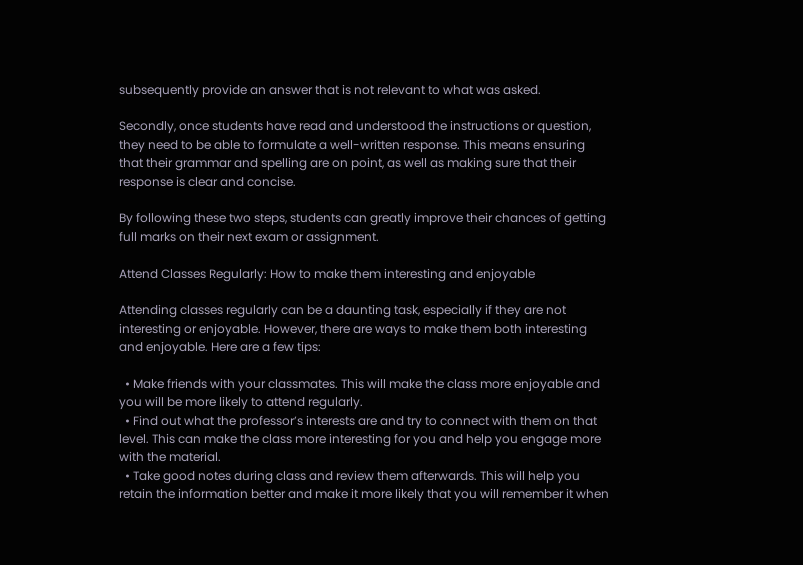subsequently provide an answer that is not relevant to what was asked.

Secondly, once students have read and understood the instructions or question, they need to be able to formulate a well-written response. This means ensuring that their grammar and spelling are on point, as well as making sure that their response is clear and concise.

By following these two steps, students can greatly improve their chances of getting full marks on their next exam or assignment.

Attend Classes Regularly: How to make them interesting and enjoyable

Attending classes regularly can be a daunting task, especially if they are not interesting or enjoyable. However, there are ways to make them both interesting and enjoyable. Here are a few tips:

  • Make friends with your classmates. This will make the class more enjoyable and you will be more likely to attend regularly.
  • Find out what the professor’s interests are and try to connect with them on that level. This can make the class more interesting for you and help you engage more with the material.
  • Take good notes during class and review them afterwards. This will help you retain the information better and make it more likely that you will remember it when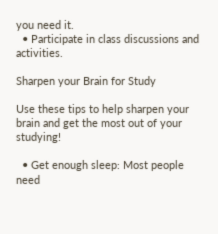you need it.
  • Participate in class discussions and activities.

Sharpen your Brain for Study

Use these tips to help sharpen your brain and get the most out of your studying!

  • Get enough sleep: Most people need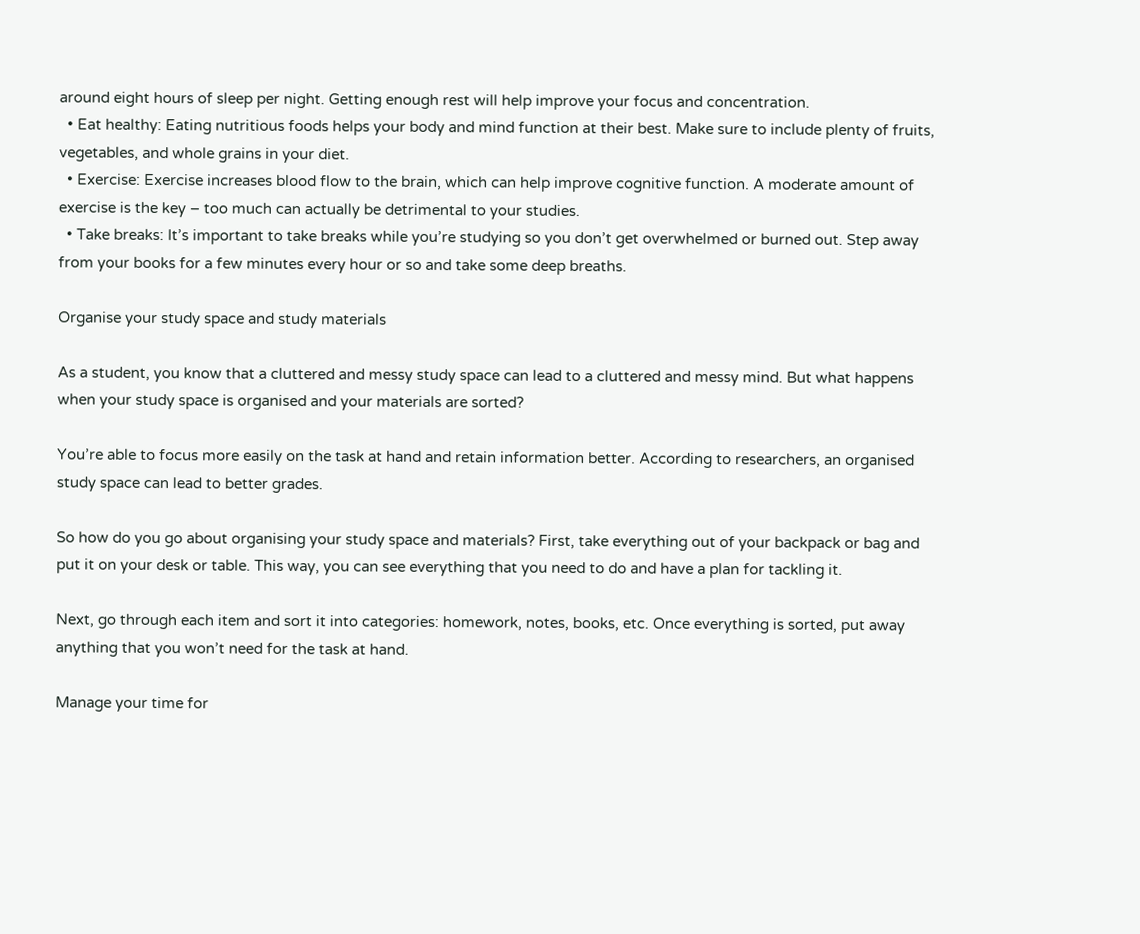around eight hours of sleep per night. Getting enough rest will help improve your focus and concentration.
  • Eat healthy: Eating nutritious foods helps your body and mind function at their best. Make sure to include plenty of fruits, vegetables, and whole grains in your diet.
  • Exercise: Exercise increases blood flow to the brain, which can help improve cognitive function. A moderate amount of exercise is the key – too much can actually be detrimental to your studies.
  • Take breaks: It’s important to take breaks while you’re studying so you don’t get overwhelmed or burned out. Step away from your books for a few minutes every hour or so and take some deep breaths.

Organise your study space and study materials

As a student, you know that a cluttered and messy study space can lead to a cluttered and messy mind. But what happens when your study space is organised and your materials are sorted?

You’re able to focus more easily on the task at hand and retain information better. According to researchers, an organised study space can lead to better grades.

So how do you go about organising your study space and materials? First, take everything out of your backpack or bag and put it on your desk or table. This way, you can see everything that you need to do and have a plan for tackling it.

Next, go through each item and sort it into categories: homework, notes, books, etc. Once everything is sorted, put away anything that you won’t need for the task at hand.

Manage your time for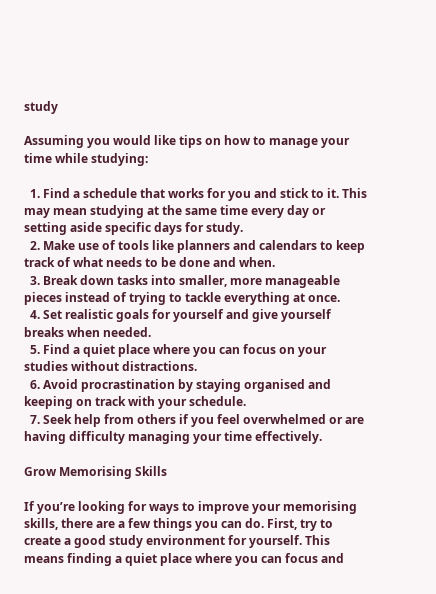study

Assuming you would like tips on how to manage your time while studying:

  1. Find a schedule that works for you and stick to it. This may mean studying at the same time every day or setting aside specific days for study.
  2. Make use of tools like planners and calendars to keep track of what needs to be done and when.
  3. Break down tasks into smaller, more manageable pieces instead of trying to tackle everything at once.
  4. Set realistic goals for yourself and give yourself breaks when needed.
  5. Find a quiet place where you can focus on your studies without distractions.
  6. Avoid procrastination by staying organised and keeping on track with your schedule.
  7. Seek help from others if you feel overwhelmed or are having difficulty managing your time effectively.

Grow Memorising Skills

If you’re looking for ways to improve your memorising skills, there are a few things you can do. First, try to create a good study environment for yourself. This means finding a quiet place where you can focus and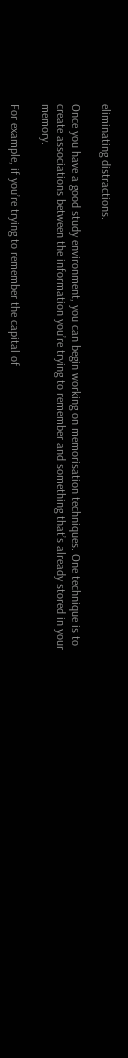eliminating distractions.

Once you have a good study environment, you can begin working on memorisation techniques. One technique is to create associations between the information you’re trying to remember and something that’s already stored in your memory.

For example, if you’re trying to remember the capital of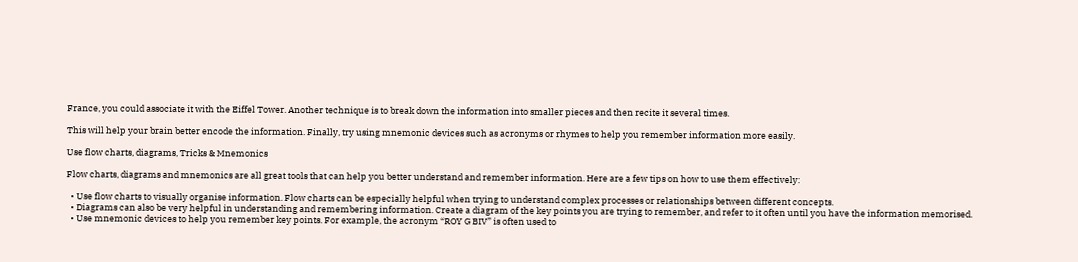France, you could associate it with the Eiffel Tower. Another technique is to break down the information into smaller pieces and then recite it several times.

This will help your brain better encode the information. Finally, try using mnemonic devices such as acronyms or rhymes to help you remember information more easily.

Use flow charts, diagrams, Tricks & Mnemonics

Flow charts, diagrams and mnemonics are all great tools that can help you better understand and remember information. Here are a few tips on how to use them effectively:

  • Use flow charts to visually organise information. Flow charts can be especially helpful when trying to understand complex processes or relationships between different concepts.
  • Diagrams can also be very helpful in understanding and remembering information. Create a diagram of the key points you are trying to remember, and refer to it often until you have the information memorised.
  • Use mnemonic devices to help you remember key points. For example, the acronym “ROY G BIV” is often used to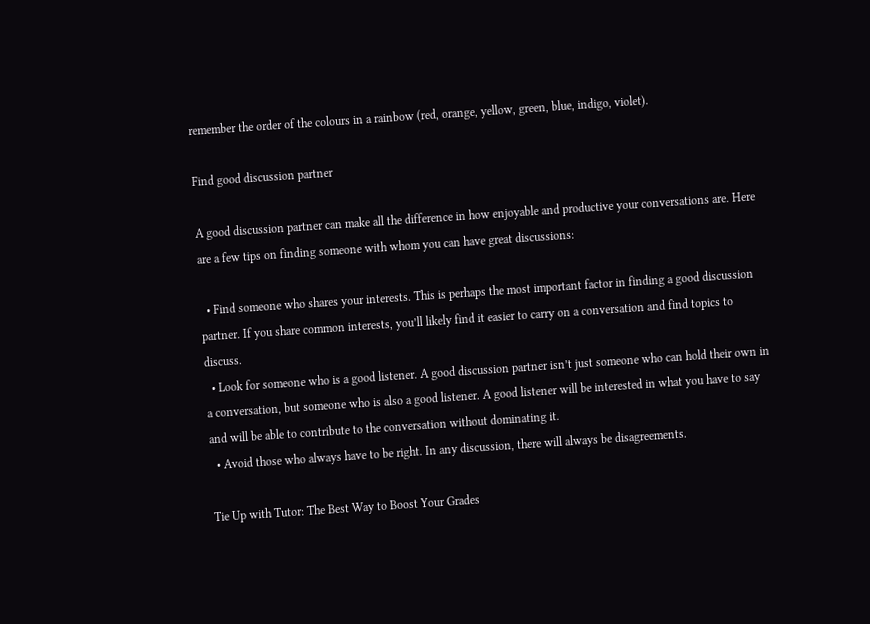remember the order of the colours in a rainbow (red, orange, yellow, green, blue, indigo, violet).

Find good discussion partner

A good discussion partner can make all the difference in how enjoyable and productive your conversations are. Here are a few tips on finding someone with whom you can have great discussions:

  • Find someone who shares your interests. This is perhaps the most important factor in finding a good discussion partner. If you share common interests, you’ll likely find it easier to carry on a conversation and find topics to discuss.
  • Look for someone who is a good listener. A good discussion partner isn’t just someone who can hold their own in a conversation, but someone who is also a good listener. A good listener will be interested in what you have to say and will be able to contribute to the conversation without dominating it.
  • Avoid those who always have to be right. In any discussion, there will always be disagreements.

Tie Up with Tutor: The Best Way to Boost Your Grades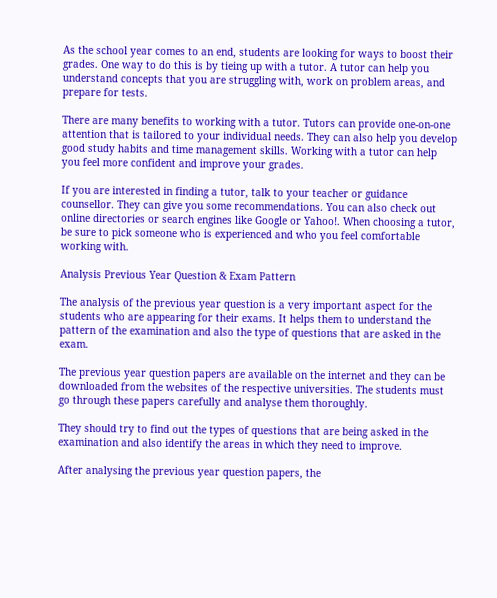As the school year comes to an end, students are looking for ways to boost their grades. One way to do this is by tieing up with a tutor. A tutor can help you understand concepts that you are struggling with, work on problem areas, and prepare for tests.

There are many benefits to working with a tutor. Tutors can provide one-on-one attention that is tailored to your individual needs. They can also help you develop good study habits and time management skills. Working with a tutor can help you feel more confident and improve your grades.

If you are interested in finding a tutor, talk to your teacher or guidance counsellor. They can give you some recommendations. You can also check out online directories or search engines like Google or Yahoo!. When choosing a tutor, be sure to pick someone who is experienced and who you feel comfortable working with.

Analysis Previous Year Question & Exam Pattern

The analysis of the previous year question is a very important aspect for the students who are appearing for their exams. It helps them to understand the pattern of the examination and also the type of questions that are asked in the exam.

The previous year question papers are available on the internet and they can be downloaded from the websites of the respective universities. The students must go through these papers carefully and analyse them thoroughly.

They should try to find out the types of questions that are being asked in the examination and also identify the areas in which they need to improve.

After analysing the previous year question papers, the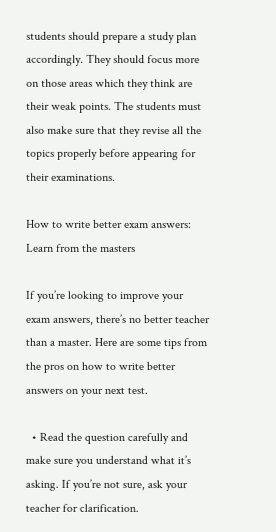students should prepare a study plan accordingly. They should focus more on those areas which they think are their weak points. The students must also make sure that they revise all the topics properly before appearing for their examinations.

How to write better exam answers: Learn from the masters

If you’re looking to improve your exam answers, there’s no better teacher than a master. Here are some tips from the pros on how to write better answers on your next test.

  • Read the question carefully and make sure you understand what it’s asking. If you’re not sure, ask your teacher for clarification.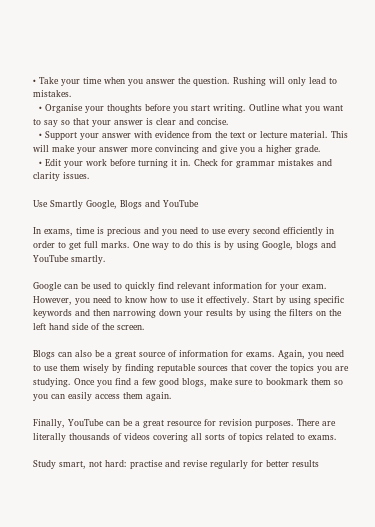• Take your time when you answer the question. Rushing will only lead to mistakes.
  • Organise your thoughts before you start writing. Outline what you want to say so that your answer is clear and concise.
  • Support your answer with evidence from the text or lecture material. This will make your answer more convincing and give you a higher grade.
  • Edit your work before turning it in. Check for grammar mistakes and clarity issues.

Use Smartly Google, Blogs and YouTube

In exams, time is precious and you need to use every second efficiently in order to get full marks. One way to do this is by using Google, blogs and YouTube smartly.

Google can be used to quickly find relevant information for your exam. However, you need to know how to use it effectively. Start by using specific keywords and then narrowing down your results by using the filters on the left hand side of the screen.

Blogs can also be a great source of information for exams. Again, you need to use them wisely by finding reputable sources that cover the topics you are studying. Once you find a few good blogs, make sure to bookmark them so you can easily access them again.

Finally, YouTube can be a great resource for revision purposes. There are literally thousands of videos covering all sorts of topics related to exams.

Study smart, not hard: practise and revise regularly for better results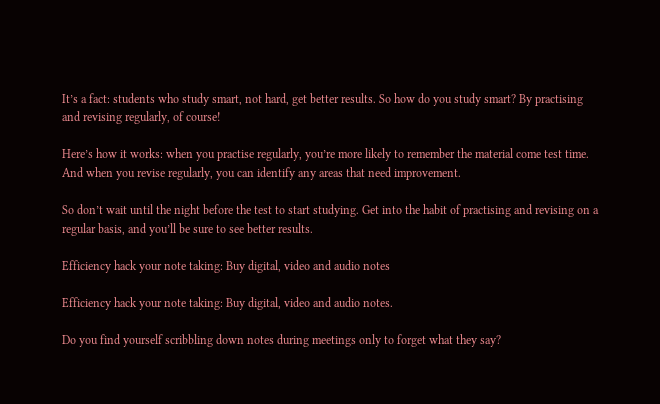It’s a fact: students who study smart, not hard, get better results. So how do you study smart? By practising and revising regularly, of course!

Here’s how it works: when you practise regularly, you’re more likely to remember the material come test time. And when you revise regularly, you can identify any areas that need improvement.

So don’t wait until the night before the test to start studying. Get into the habit of practising and revising on a regular basis, and you’ll be sure to see better results.

Efficiency hack your note taking: Buy digital, video and audio notes

Efficiency hack your note taking: Buy digital, video and audio notes.

Do you find yourself scribbling down notes during meetings only to forget what they say?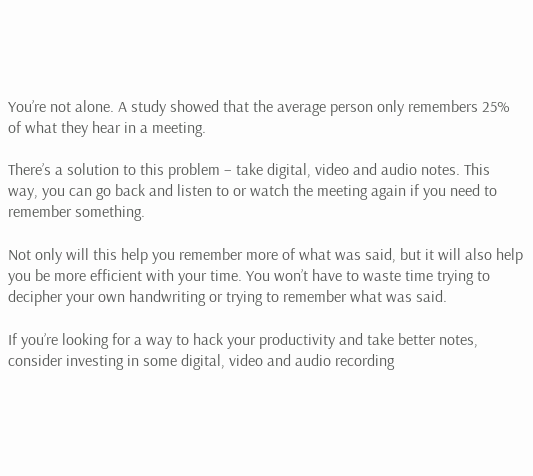You’re not alone. A study showed that the average person only remembers 25% of what they hear in a meeting.

There’s a solution to this problem – take digital, video and audio notes. This way, you can go back and listen to or watch the meeting again if you need to remember something.

Not only will this help you remember more of what was said, but it will also help you be more efficient with your time. You won’t have to waste time trying to decipher your own handwriting or trying to remember what was said.

If you’re looking for a way to hack your productivity and take better notes, consider investing in some digital, video and audio recording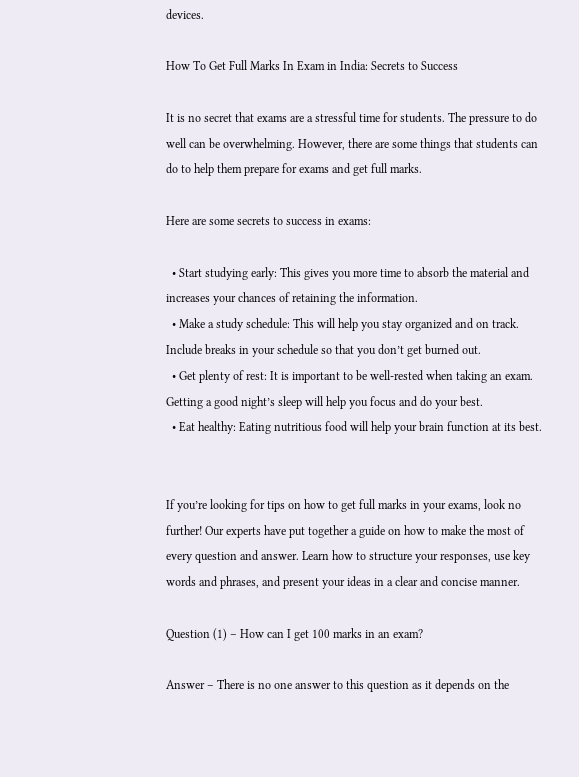devices.

How To Get Full Marks In Exam in India: Secrets to Success

It is no secret that exams are a stressful time for students. The pressure to do well can be overwhelming. However, there are some things that students can do to help them prepare for exams and get full marks.

Here are some secrets to success in exams:

  • Start studying early: This gives you more time to absorb the material and increases your chances of retaining the information.
  • Make a study schedule: This will help you stay organized and on track. Include breaks in your schedule so that you don’t get burned out.
  • Get plenty of rest: It is important to be well-rested when taking an exam. Getting a good night’s sleep will help you focus and do your best.
  • Eat healthy: Eating nutritious food will help your brain function at its best.


If you’re looking for tips on how to get full marks in your exams, look no further! Our experts have put together a guide on how to make the most of every question and answer. Learn how to structure your responses, use key words and phrases, and present your ideas in a clear and concise manner.

Question (1) – How can I get 100 marks in an exam?

Answer – There is no one answer to this question as it depends on the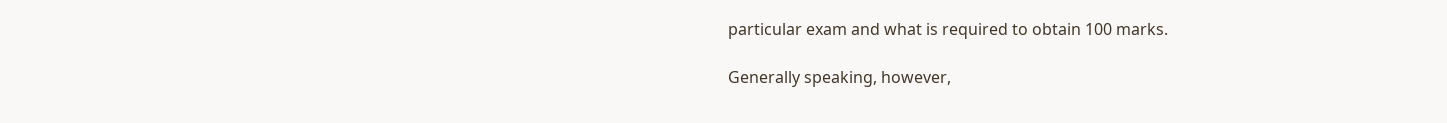particular exam and what is required to obtain 100 marks.

Generally speaking, however,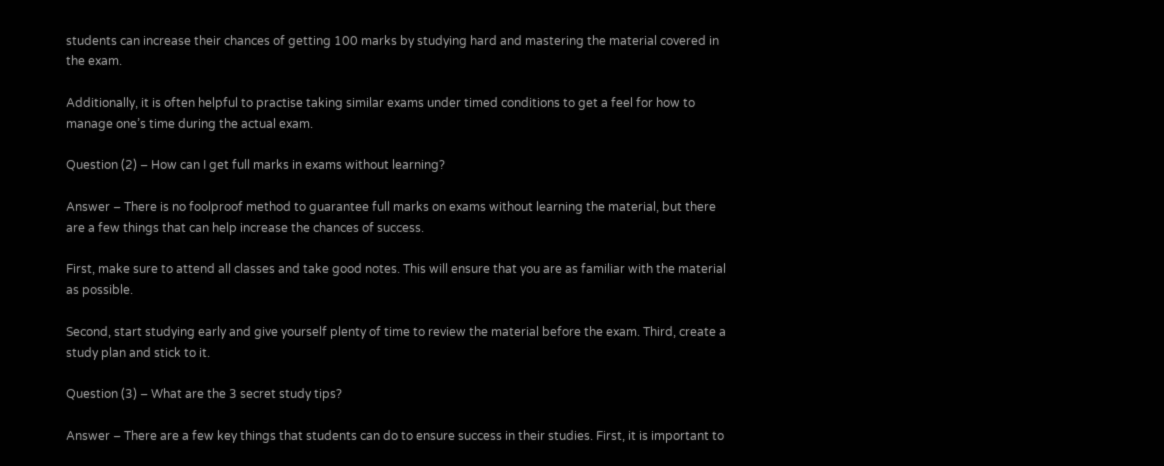students can increase their chances of getting 100 marks by studying hard and mastering the material covered in the exam.

Additionally, it is often helpful to practise taking similar exams under timed conditions to get a feel for how to manage one’s time during the actual exam.

Question (2) – How can I get full marks in exams without learning?

Answer – There is no foolproof method to guarantee full marks on exams without learning the material, but there are a few things that can help increase the chances of success.

First, make sure to attend all classes and take good notes. This will ensure that you are as familiar with the material as possible.

Second, start studying early and give yourself plenty of time to review the material before the exam. Third, create a study plan and stick to it.

Question (3) – What are the 3 secret study tips?

Answer – There are a few key things that students can do to ensure success in their studies. First, it is important to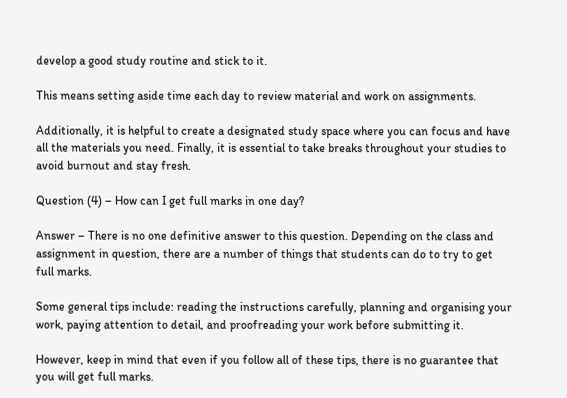develop a good study routine and stick to it.

This means setting aside time each day to review material and work on assignments.

Additionally, it is helpful to create a designated study space where you can focus and have all the materials you need. Finally, it is essential to take breaks throughout your studies to avoid burnout and stay fresh.

Question (4) – How can I get full marks in one day?

Answer – There is no one definitive answer to this question. Depending on the class and assignment in question, there are a number of things that students can do to try to get full marks.

Some general tips include: reading the instructions carefully, planning and organising your work, paying attention to detail, and proofreading your work before submitting it.

However, keep in mind that even if you follow all of these tips, there is no guarantee that you will get full marks.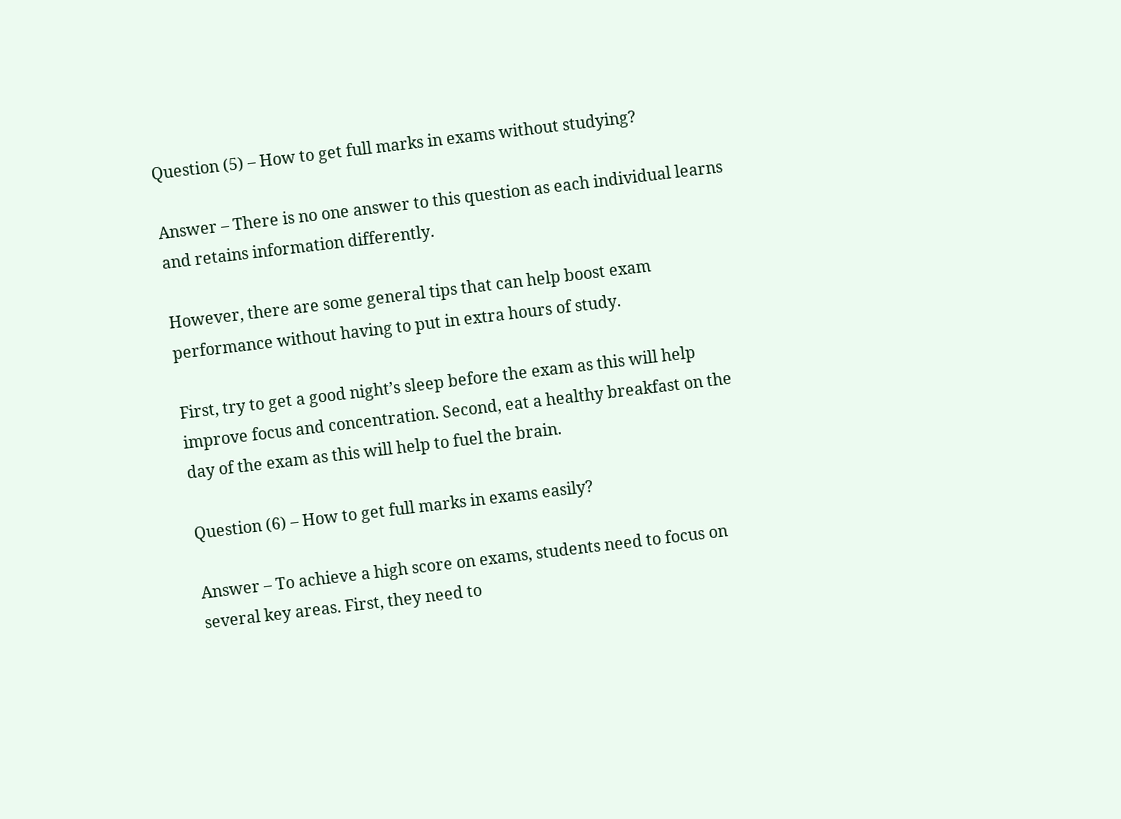Question (5) – How to get full marks in exams without studying?

Answer – There is no one answer to this question as each individual learns and retains information differently.

However, there are some general tips that can help boost exam performance without having to put in extra hours of study.

First, try to get a good night’s sleep before the exam as this will help improve focus and concentration. Second, eat a healthy breakfast on the day of the exam as this will help to fuel the brain.

Question (6) – How to get full marks in exams easily?

Answer – To achieve a high score on exams, students need to focus on several key areas. First, they need to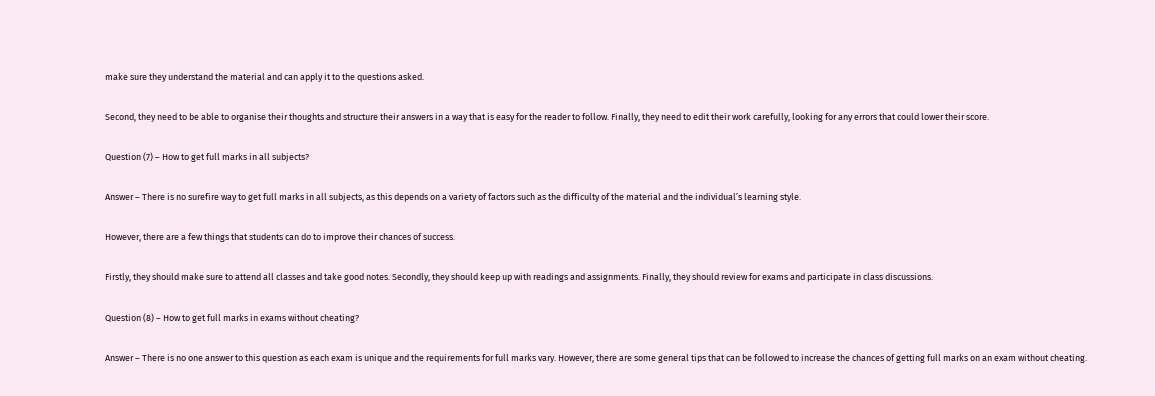make sure they understand the material and can apply it to the questions asked.

Second, they need to be able to organise their thoughts and structure their answers in a way that is easy for the reader to follow. Finally, they need to edit their work carefully, looking for any errors that could lower their score.

Question (7) – How to get full marks in all subjects?

Answer – There is no surefire way to get full marks in all subjects, as this depends on a variety of factors such as the difficulty of the material and the individual’s learning style.

However, there are a few things that students can do to improve their chances of success.

Firstly, they should make sure to attend all classes and take good notes. Secondly, they should keep up with readings and assignments. Finally, they should review for exams and participate in class discussions.

Question (8) – How to get full marks in exams without cheating?

Answer – There is no one answer to this question as each exam is unique and the requirements for full marks vary. However, there are some general tips that can be followed to increase the chances of getting full marks on an exam without cheating.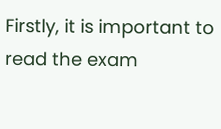Firstly, it is important to read the exam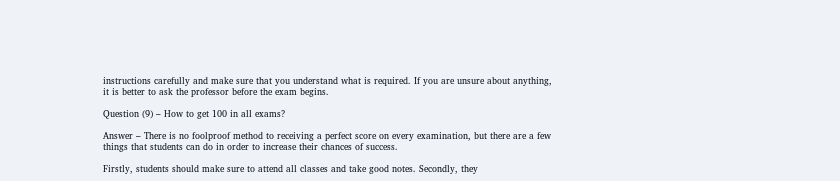instructions carefully and make sure that you understand what is required. If you are unsure about anything, it is better to ask the professor before the exam begins.

Question (9) – How to get 100 in all exams?

Answer – There is no foolproof method to receiving a perfect score on every examination, but there are a few things that students can do in order to increase their chances of success.

Firstly, students should make sure to attend all classes and take good notes. Secondly, they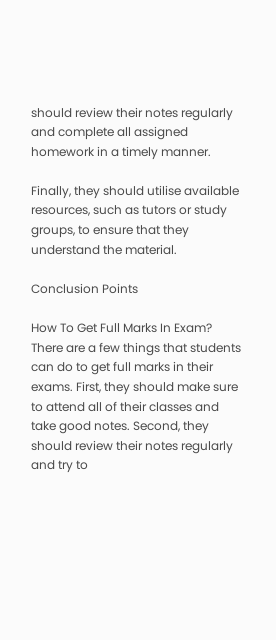should review their notes regularly and complete all assigned homework in a timely manner.

Finally, they should utilise available resources, such as tutors or study groups, to ensure that they understand the material.

Conclusion Points

How To Get Full Marks In Exam? There are a few things that students can do to get full marks in their exams. First, they should make sure to attend all of their classes and take good notes. Second, they should review their notes regularly and try to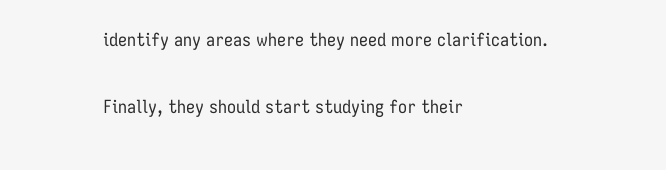identify any areas where they need more clarification.

Finally, they should start studying for their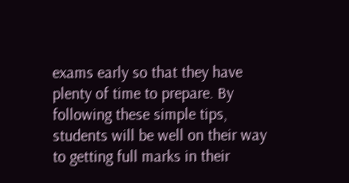exams early so that they have plenty of time to prepare. By following these simple tips, students will be well on their way to getting full marks in their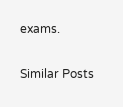exams.

Similar Posts